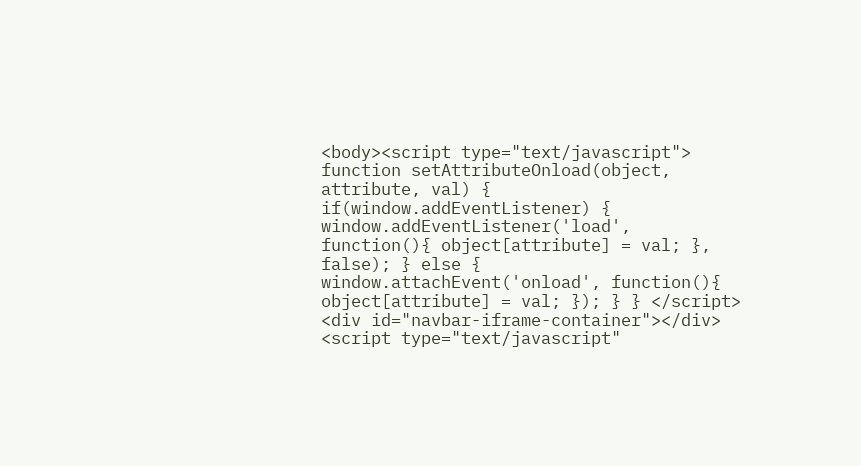<body><script type="text/javascript"> function setAttributeOnload(object, attribute, val) { if(window.addEventListener) { window.addEventListener('load', function(){ object[attribute] = val; }, false); } else { window.attachEvent('onload', function(){ object[attribute] = val; }); } } </script> <div id="navbar-iframe-container"></div> <script type="text/javascript"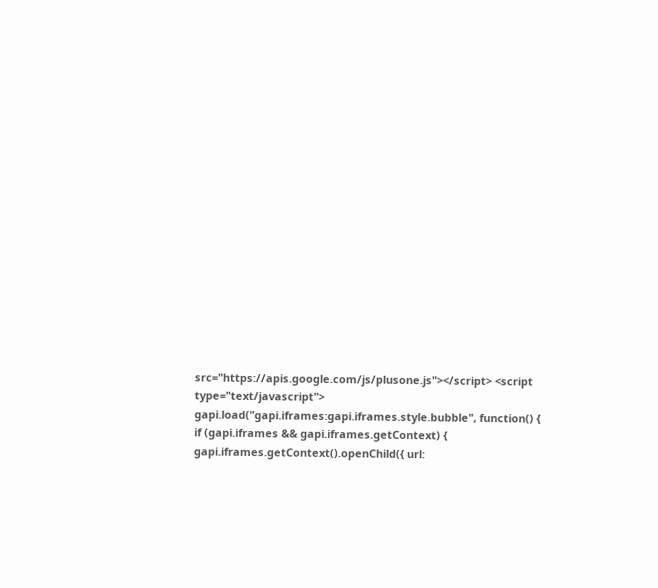src="https://apis.google.com/js/plusone.js"></script> <script type="text/javascript"> gapi.load("gapi.iframes:gapi.iframes.style.bubble", function() { if (gapi.iframes && gapi.iframes.getContext) { gapi.iframes.getContext().openChild({ url: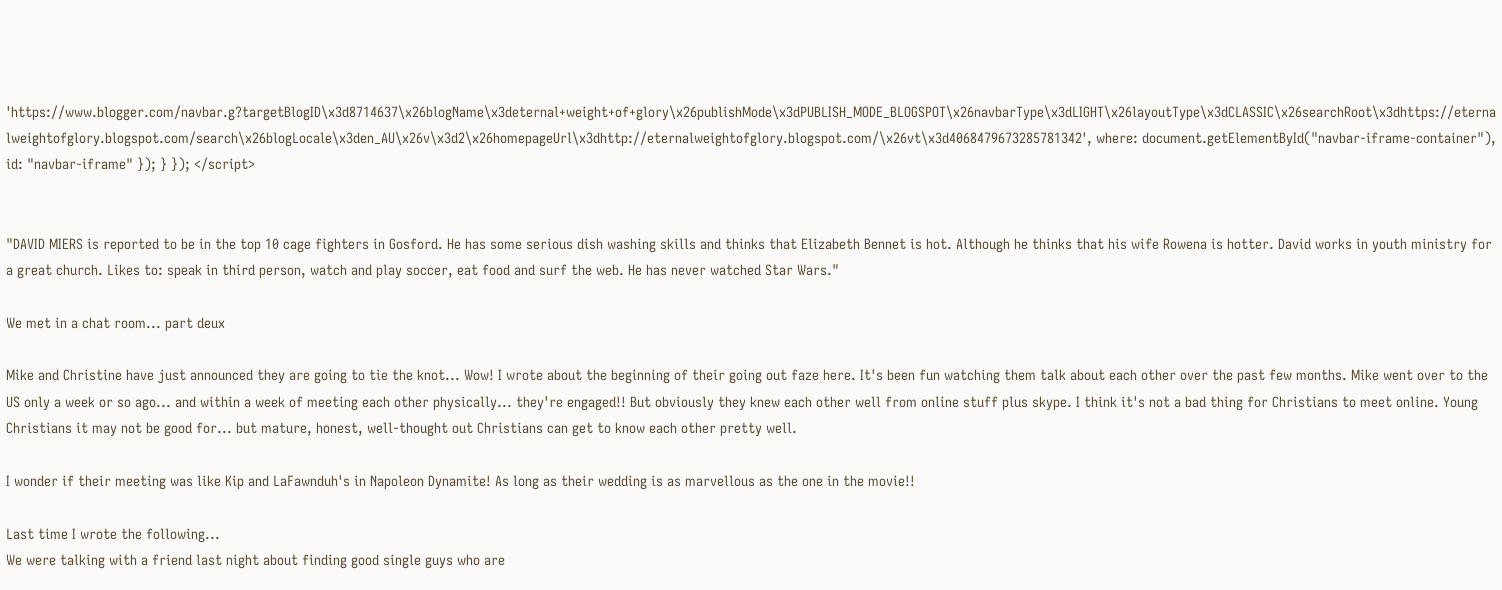'https://www.blogger.com/navbar.g?targetBlogID\x3d8714637\x26blogName\x3deternal+weight+of+glory\x26publishMode\x3dPUBLISH_MODE_BLOGSPOT\x26navbarType\x3dLIGHT\x26layoutType\x3dCLASSIC\x26searchRoot\x3dhttps://eternalweightofglory.blogspot.com/search\x26blogLocale\x3den_AU\x26v\x3d2\x26homepageUrl\x3dhttp://eternalweightofglory.blogspot.com/\x26vt\x3d4068479673285781342', where: document.getElementById("navbar-iframe-container"), id: "navbar-iframe" }); } }); </script>


"DAVID MIERS is reported to be in the top 10 cage fighters in Gosford. He has some serious dish washing skills and thinks that Elizabeth Bennet is hot. Although he thinks that his wife Rowena is hotter. David works in youth ministry for a great church. Likes to: speak in third person, watch and play soccer, eat food and surf the web. He has never watched Star Wars."

We met in a chat room... part deux

Mike and Christine have just announced they are going to tie the knot... Wow! I wrote about the beginning of their going out faze here. It's been fun watching them talk about each other over the past few months. Mike went over to the US only a week or so ago... and within a week of meeting each other physically... they're engaged!! But obviously they knew each other well from online stuff plus skype. I think it's not a bad thing for Christians to meet online. Young Christians it may not be good for... but mature, honest, well-thought out Christians can get to know each other pretty well.

I wonder if their meeting was like Kip and LaFawnduh's in Napoleon Dynamite! As long as their wedding is as marvellous as the one in the movie!!

Last time I wrote the following...
We were talking with a friend last night about finding good single guys who are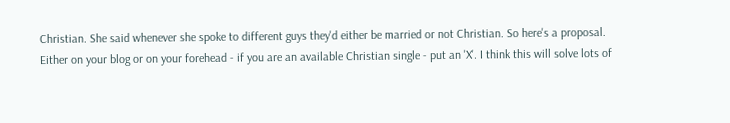Christian. She said whenever she spoke to different guys they'd either be married or not Christian. So here's a proposal. Either on your blog or on your forehead - if you are an available Christian single - put an 'X'. I think this will solve lots of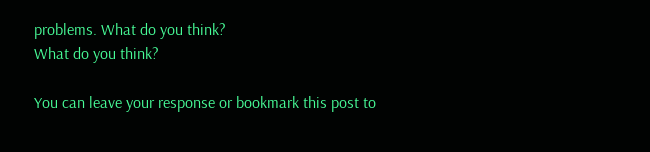problems. What do you think?
What do you think?

You can leave your response or bookmark this post to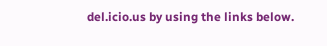del.icio.us by using the links below.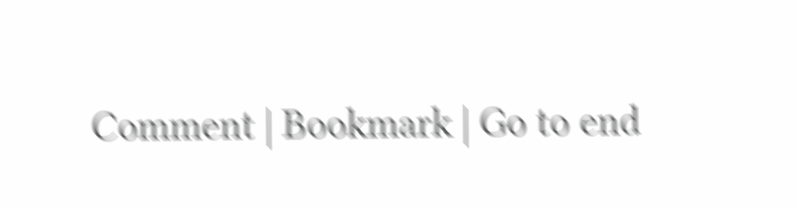Comment | Bookmark | Go to end